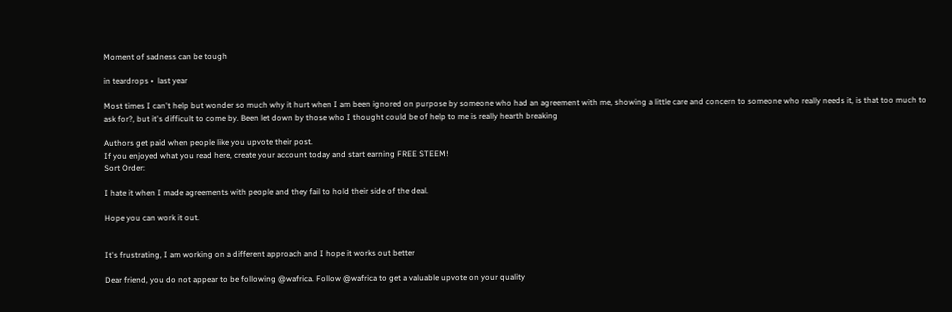Moment of sadness can be tough

in teardrops •  last year

Most times I can't help but wonder so much why it hurt when I am been ignored on purpose by someone who had an agreement with me, showing a little care and concern to someone who really needs it, is that too much to ask for?, but it's difficult to come by. Been let down by those who I thought could be of help to me is really hearth breaking

Authors get paid when people like you upvote their post.
If you enjoyed what you read here, create your account today and start earning FREE STEEM!
Sort Order:

I hate it when I made agreements with people and they fail to hold their side of the deal.

Hope you can work it out.


It's frustrating, I am working on a different approach and I hope it works out better

Dear friend, you do not appear to be following @wafrica. Follow @wafrica to get a valuable upvote on your quality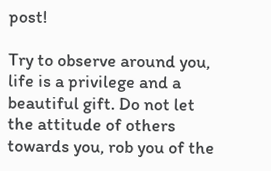post!

Try to observe around you, life is a privilege and a beautiful gift. Do not let the attitude of others towards you, rob you of the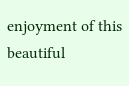enjoyment of this beautiful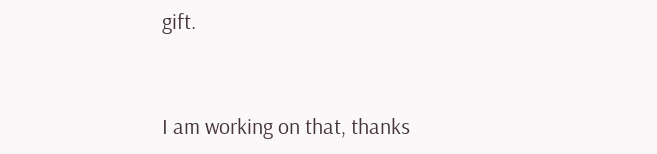gift.


I am working on that, thanks